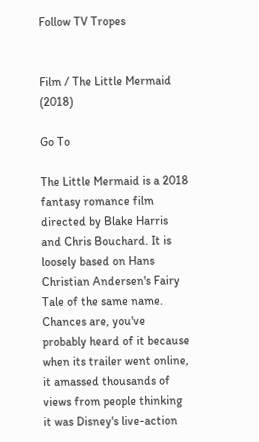Follow TV Tropes


Film / The Little Mermaid (2018)

Go To

The Little Mermaid is a 2018 fantasy romance film directed by Blake Harris and Chris Bouchard. It is loosely based on Hans Christian Andersen's Fairy Tale of the same name. Chances are, you've probably heard of it because when its trailer went online, it amassed thousands of views from people thinking it was Disney's live-action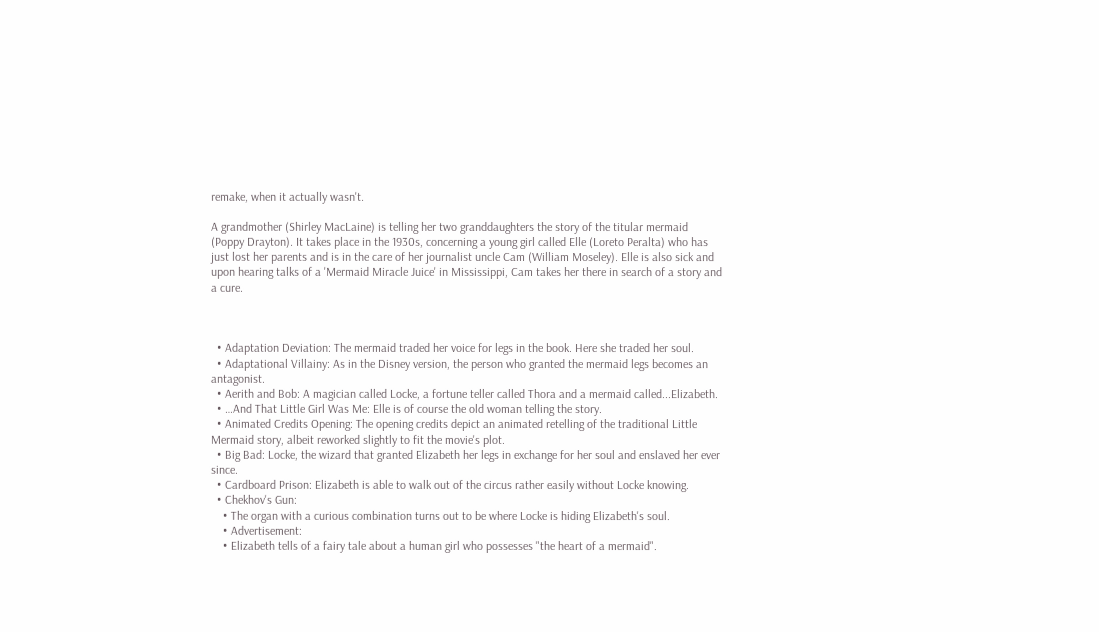remake, when it actually wasn't.

A grandmother (Shirley MacLaine) is telling her two granddaughters the story of the titular mermaid (Poppy Drayton). It takes place in the 1930s, concerning a young girl called Elle (Loreto Peralta) who has just lost her parents and is in the care of her journalist uncle Cam (William Moseley). Elle is also sick and upon hearing talks of a 'Mermaid Miracle Juice' in Mississippi, Cam takes her there in search of a story and a cure.



  • Adaptation Deviation: The mermaid traded her voice for legs in the book. Here she traded her soul.
  • Adaptational Villainy: As in the Disney version, the person who granted the mermaid legs becomes an antagonist.
  • Aerith and Bob: A magician called Locke, a fortune teller called Thora and a mermaid called...Elizabeth.
  • …And That Little Girl Was Me: Elle is of course the old woman telling the story.
  • Animated Credits Opening: The opening credits depict an animated retelling of the traditional Little Mermaid story, albeit reworked slightly to fit the movie's plot.
  • Big Bad: Locke, the wizard that granted Elizabeth her legs in exchange for her soul and enslaved her ever since.
  • Cardboard Prison: Elizabeth is able to walk out of the circus rather easily without Locke knowing.
  • Chekhov's Gun:
    • The organ with a curious combination turns out to be where Locke is hiding Elizabeth's soul.
    • Advertisement:
    • Elizabeth tells of a fairy tale about a human girl who possesses "the heart of a mermaid".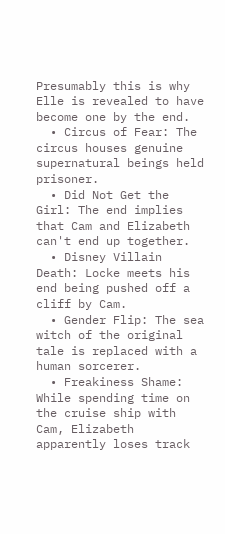Presumably this is why Elle is revealed to have become one by the end.
  • Circus of Fear: The circus houses genuine supernatural beings held prisoner.
  • Did Not Get the Girl: The end implies that Cam and Elizabeth can't end up together.
  • Disney Villain Death: Locke meets his end being pushed off a cliff by Cam.
  • Gender Flip: The sea witch of the original tale is replaced with a human sorcerer.
  • Freakiness Shame: While spending time on the cruise ship with Cam, Elizabeth apparently loses track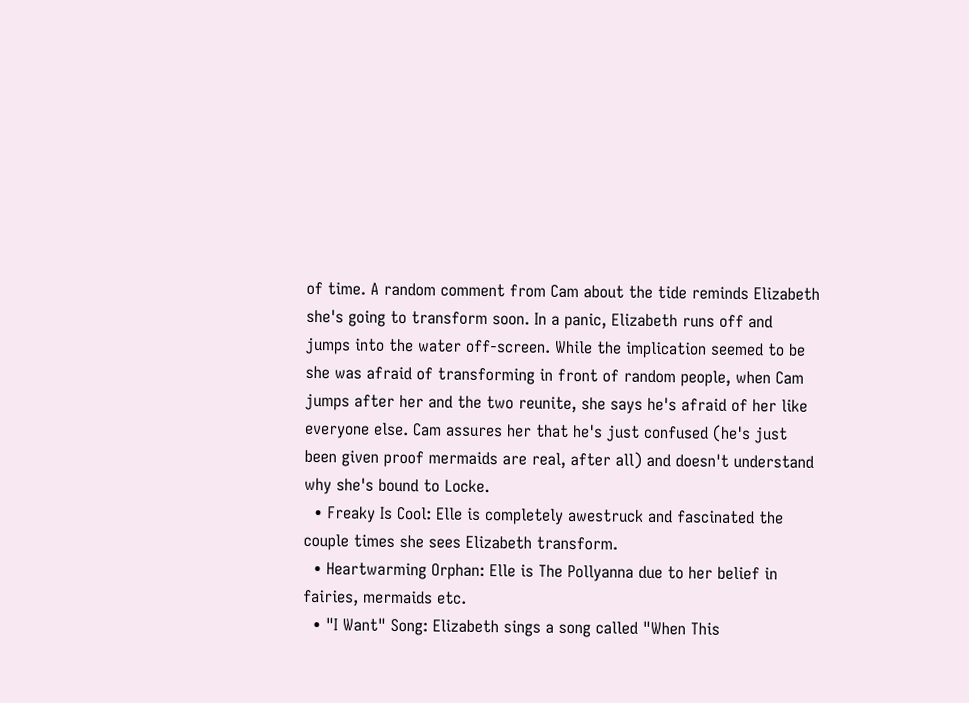of time. A random comment from Cam about the tide reminds Elizabeth she's going to transform soon. In a panic, Elizabeth runs off and jumps into the water off-screen. While the implication seemed to be she was afraid of transforming in front of random people, when Cam jumps after her and the two reunite, she says he's afraid of her like everyone else. Cam assures her that he's just confused (he's just been given proof mermaids are real, after all) and doesn't understand why she's bound to Locke.
  • Freaky Is Cool: Elle is completely awestruck and fascinated the couple times she sees Elizabeth transform.
  • Heartwarming Orphan: Elle is The Pollyanna due to her belief in fairies, mermaids etc.
  • "I Want" Song: Elizabeth sings a song called "When This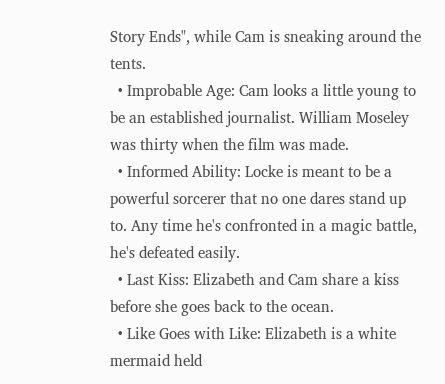Story Ends", while Cam is sneaking around the tents.
  • Improbable Age: Cam looks a little young to be an established journalist. William Moseley was thirty when the film was made.
  • Informed Ability: Locke is meant to be a powerful sorcerer that no one dares stand up to. Any time he's confronted in a magic battle, he's defeated easily.
  • Last Kiss: Elizabeth and Cam share a kiss before she goes back to the ocean.
  • Like Goes with Like: Elizabeth is a white mermaid held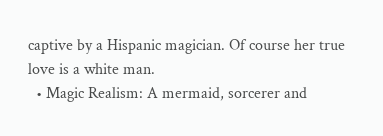captive by a Hispanic magician. Of course her true love is a white man.
  • Magic Realism: A mermaid, sorcerer and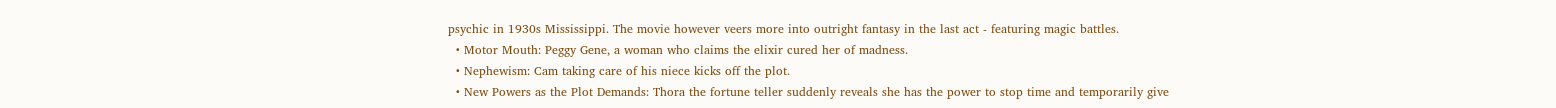psychic in 1930s Mississippi. The movie however veers more into outright fantasy in the last act - featuring magic battles.
  • Motor Mouth: Peggy Gene, a woman who claims the elixir cured her of madness.
  • Nephewism: Cam taking care of his niece kicks off the plot.
  • New Powers as the Plot Demands: Thora the fortune teller suddenly reveals she has the power to stop time and temporarily give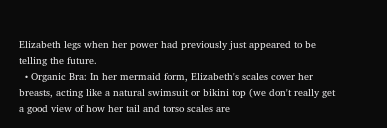Elizabeth legs when her power had previously just appeared to be telling the future.
  • Organic Bra: In her mermaid form, Elizabeth's scales cover her breasts, acting like a natural swimsuit or bikini top (we don't really get a good view of how her tail and torso scales are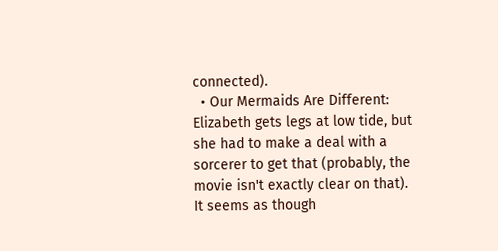connected).
  • Our Mermaids Are Different: Elizabeth gets legs at low tide, but she had to make a deal with a sorcerer to get that (probably, the movie isn't exactly clear on that). It seems as though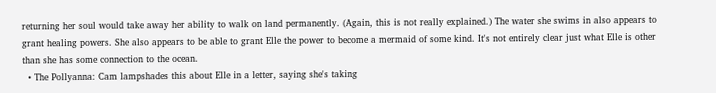returning her soul would take away her ability to walk on land permanently. (Again, this is not really explained.) The water she swims in also appears to grant healing powers. She also appears to be able to grant Elle the power to become a mermaid of some kind. It's not entirely clear just what Elle is other than she has some connection to the ocean.
  • The Pollyanna: Cam lampshades this about Elle in a letter, saying she's taking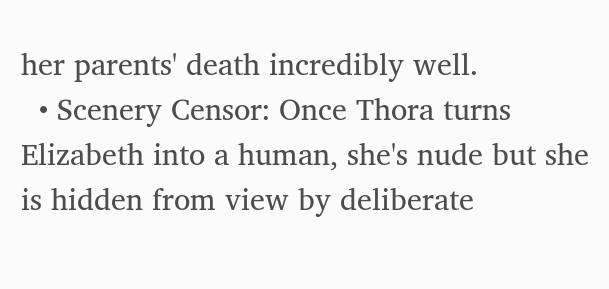her parents' death incredibly well.
  • Scenery Censor: Once Thora turns Elizabeth into a human, she's nude but she is hidden from view by deliberate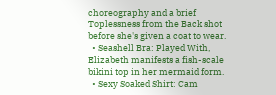choreography and a brief Toplessness from the Back shot before she's given a coat to wear.
  • Seashell Bra: Played With, Elizabeth manifests a fish-scale bikini top in her mermaid form.
  • Sexy Soaked Shirt: Cam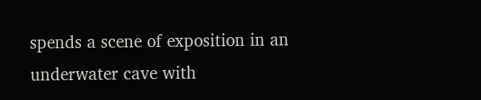spends a scene of exposition in an underwater cave with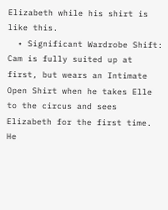Elizabeth while his shirt is like this.
  • Significant Wardrobe Shift: Cam is fully suited up at first, but wears an Intimate Open Shirt when he takes Elle to the circus and sees Elizabeth for the first time. He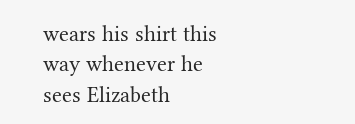wears his shirt this way whenever he sees Elizabeth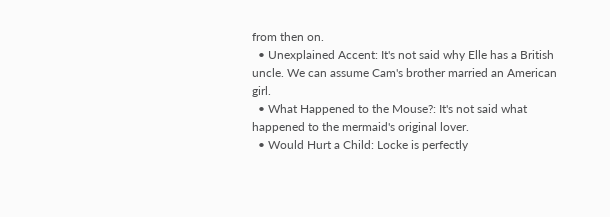from then on.
  • Unexplained Accent: It's not said why Elle has a British uncle. We can assume Cam's brother married an American girl.
  • What Happened to the Mouse?: It's not said what happened to the mermaid's original lover.
  • Would Hurt a Child: Locke is perfectly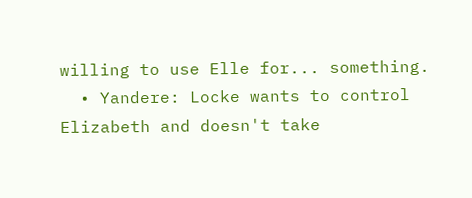willing to use Elle for... something.
  • Yandere: Locke wants to control Elizabeth and doesn't take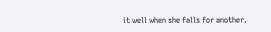it well when she falls for another.